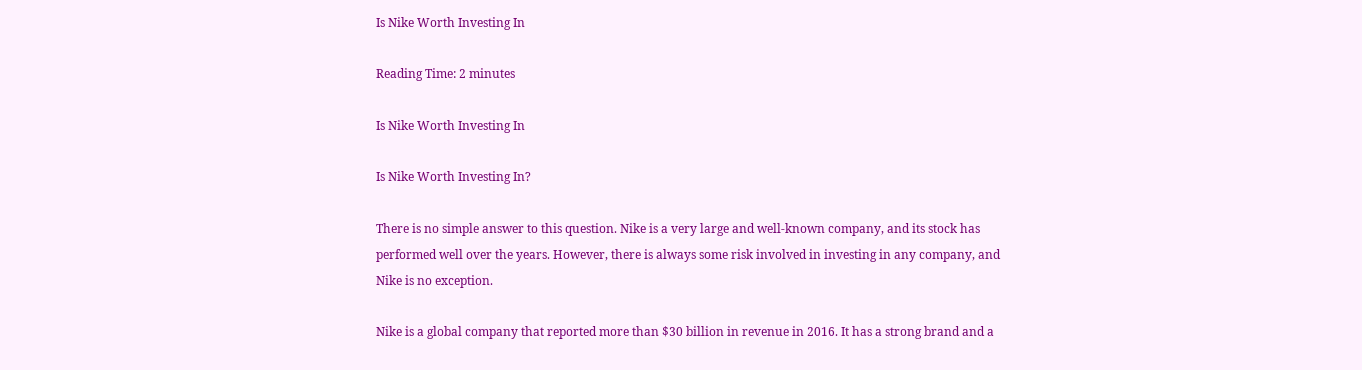Is Nike Worth Investing In

Reading Time: 2 minutes

Is Nike Worth Investing In

Is Nike Worth Investing In?

There is no simple answer to this question. Nike is a very large and well-known company, and its stock has performed well over the years. However, there is always some risk involved in investing in any company, and Nike is no exception.

Nike is a global company that reported more than $30 billion in revenue in 2016. It has a strong brand and a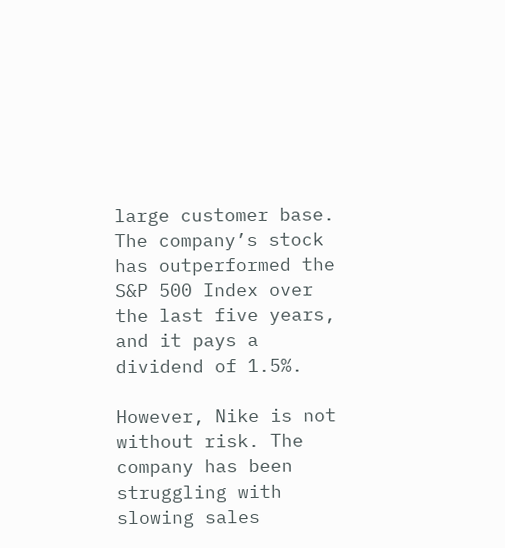large customer base. The company’s stock has outperformed the S&P 500 Index over the last five years, and it pays a dividend of 1.5%.

However, Nike is not without risk. The company has been struggling with slowing sales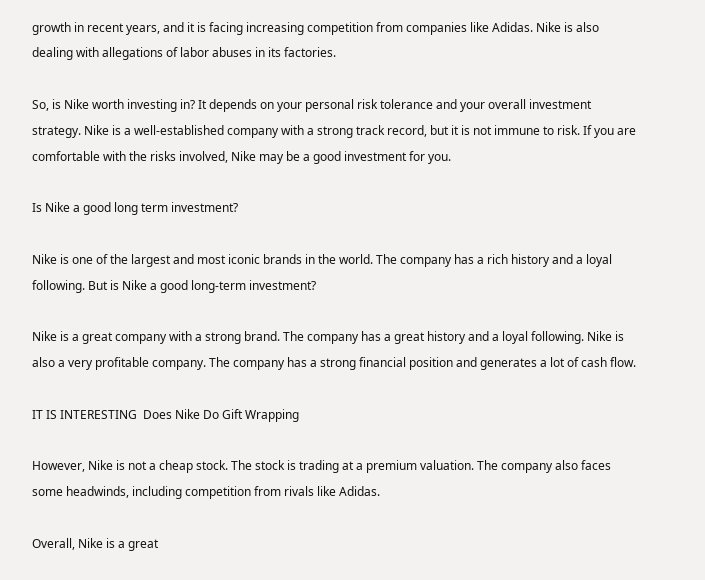growth in recent years, and it is facing increasing competition from companies like Adidas. Nike is also dealing with allegations of labor abuses in its factories.

So, is Nike worth investing in? It depends on your personal risk tolerance and your overall investment strategy. Nike is a well-established company with a strong track record, but it is not immune to risk. If you are comfortable with the risks involved, Nike may be a good investment for you.

Is Nike a good long term investment?

Nike is one of the largest and most iconic brands in the world. The company has a rich history and a loyal following. But is Nike a good long-term investment?

Nike is a great company with a strong brand. The company has a great history and a loyal following. Nike is also a very profitable company. The company has a strong financial position and generates a lot of cash flow.

IT IS INTERESTING  Does Nike Do Gift Wrapping

However, Nike is not a cheap stock. The stock is trading at a premium valuation. The company also faces some headwinds, including competition from rivals like Adidas.

Overall, Nike is a great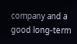company and a good long-term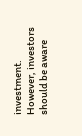investment. However, investors should be aware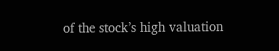of the stock’s high valuation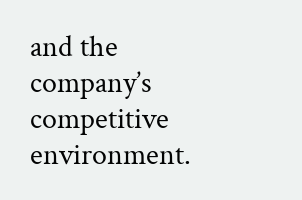and the company’s competitive environment.